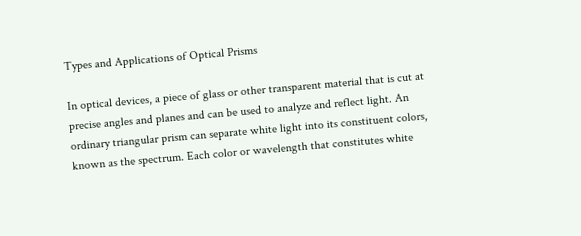Types and Applications of Optical Prisms

In optical devices, a piece of glass or other transparent material that is cut at precise angles and planes and can be used to analyze and reflect light. An ordinary triangular prism can separate white light into its constituent colors, known as the spectrum. Each color or wavelength that constitutes white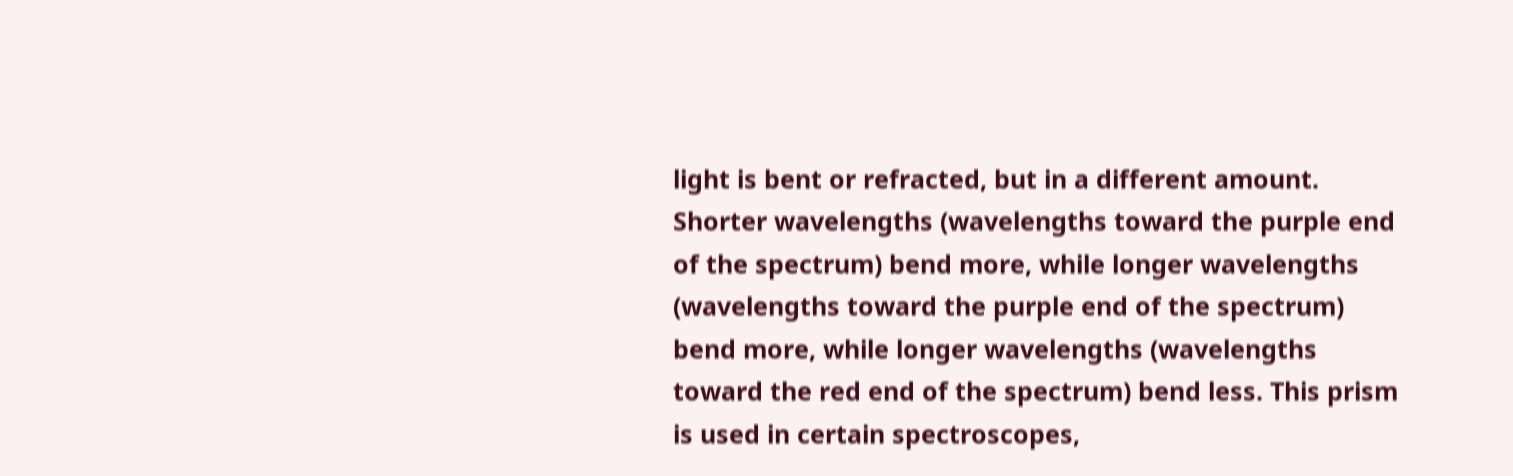light is bent or refracted, but in a different amount. Shorter wavelengths (wavelengths toward the purple end of the spectrum) bend more, while longer wavelengths (wavelengths toward the purple end of the spectrum) bend more, while longer wavelengths (wavelengths toward the red end of the spectrum) bend less. This prism is used in certain spectroscopes,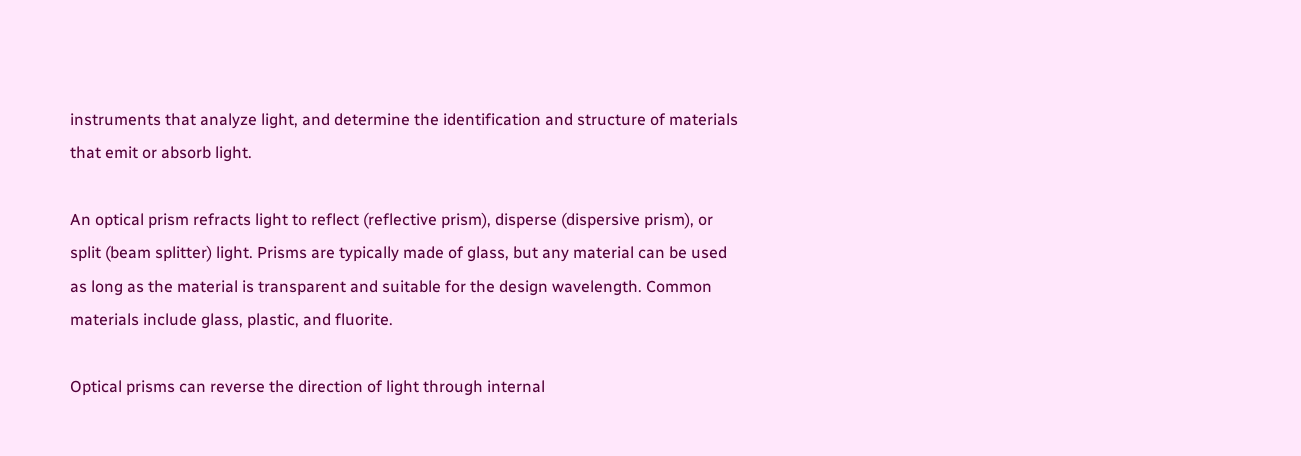instruments that analyze light, and determine the identification and structure of materials that emit or absorb light.

An optical prism refracts light to reflect (reflective prism), disperse (dispersive prism), or split (beam splitter) light. Prisms are typically made of glass, but any material can be used as long as the material is transparent and suitable for the design wavelength. Common materials include glass, plastic, and fluorite.

Optical prisms can reverse the direction of light through internal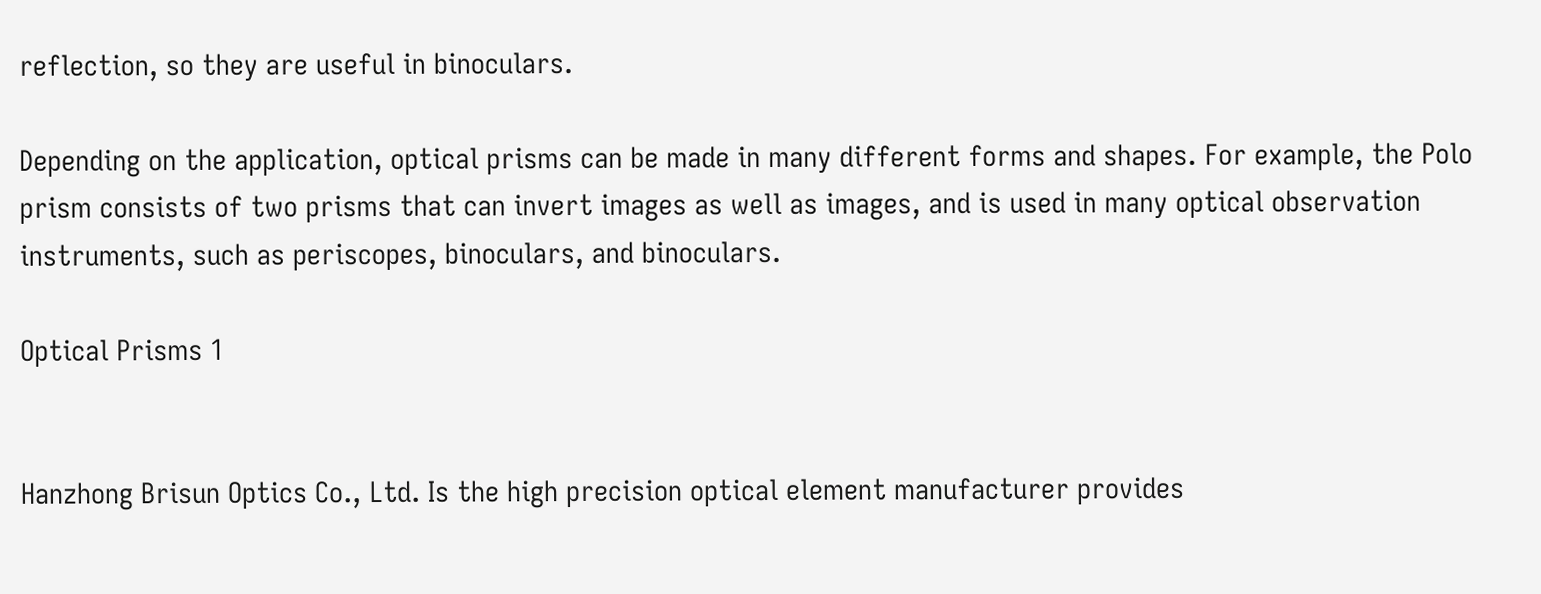reflection, so they are useful in binoculars.

Depending on the application, optical prisms can be made in many different forms and shapes. For example, the Polo prism consists of two prisms that can invert images as well as images, and is used in many optical observation instruments, such as periscopes, binoculars, and binoculars.

Optical Prisms 1


Hanzhong Brisun Optics Co., Ltd. Is the high precision optical element manufacturer provides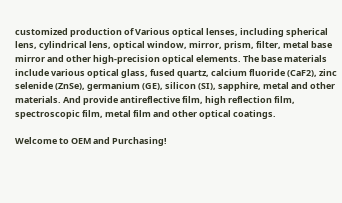customized production of Various optical lenses, including spherical lens, cylindrical lens, optical window, mirror, prism, filter, metal base mirror and other high-precision optical elements. The base materials include various optical glass, fused quartz, calcium fluoride (CaF2), zinc selenide (ZnSe), germanium (GE), silicon (SI), sapphire, metal and other materials. And provide antireflective film, high reflection film, spectroscopic film, metal film and other optical coatings.

Welcome to OEM and Purchasing!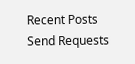Recent Posts
Send Requests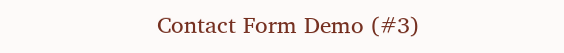Contact Form Demo (#3)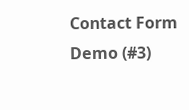Contact Form Demo (#3)